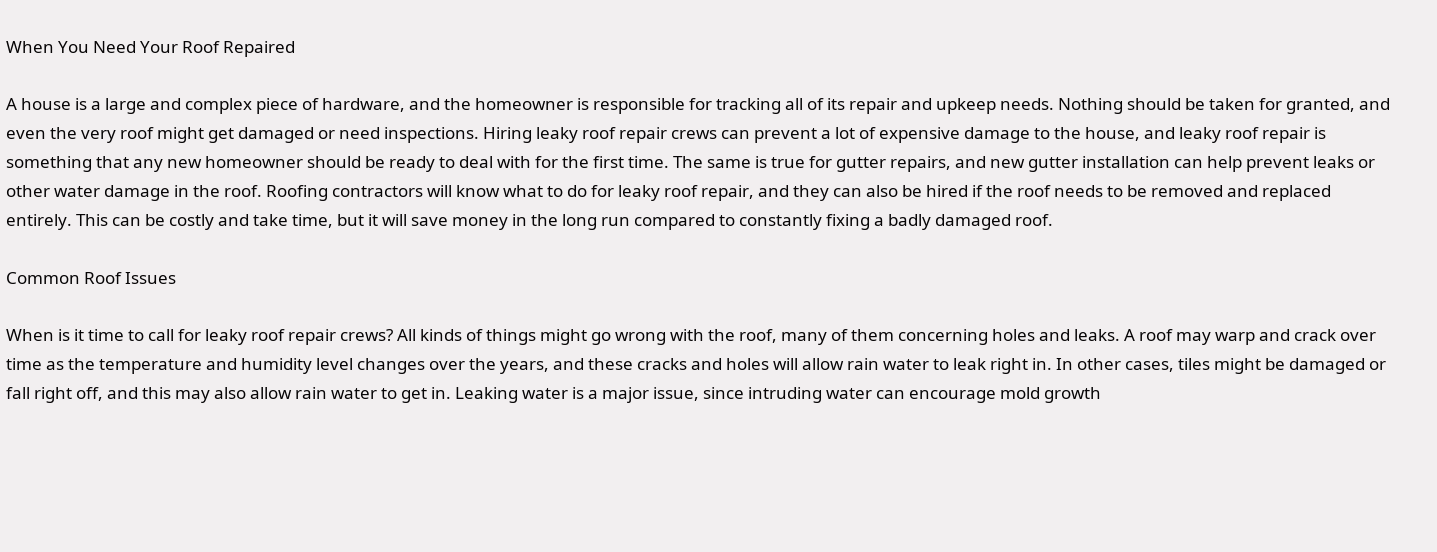When You Need Your Roof Repaired

A house is a large and complex piece of hardware, and the homeowner is responsible for tracking all of its repair and upkeep needs. Nothing should be taken for granted, and even the very roof might get damaged or need inspections. Hiring leaky roof repair crews can prevent a lot of expensive damage to the house, and leaky roof repair is something that any new homeowner should be ready to deal with for the first time. The same is true for gutter repairs, and new gutter installation can help prevent leaks or other water damage in the roof. Roofing contractors will know what to do for leaky roof repair, and they can also be hired if the roof needs to be removed and replaced entirely. This can be costly and take time, but it will save money in the long run compared to constantly fixing a badly damaged roof.

Common Roof Issues

When is it time to call for leaky roof repair crews? All kinds of things might go wrong with the roof, many of them concerning holes and leaks. A roof may warp and crack over time as the temperature and humidity level changes over the years, and these cracks and holes will allow rain water to leak right in. In other cases, tiles might be damaged or fall right off, and this may also allow rain water to get in. Leaking water is a major issue, since intruding water can encourage mold growth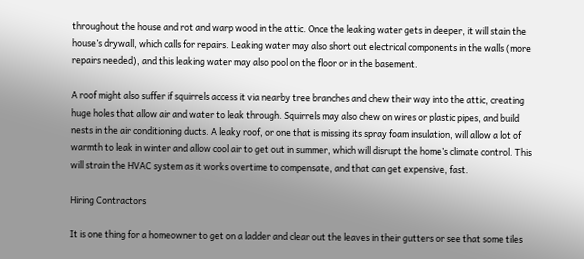throughout the house and rot and warp wood in the attic. Once the leaking water gets in deeper, it will stain the house’s drywall, which calls for repairs. Leaking water may also short out electrical components in the walls (more repairs needed), and this leaking water may also pool on the floor or in the basement.

A roof might also suffer if squirrels access it via nearby tree branches and chew their way into the attic, creating huge holes that allow air and water to leak through. Squirrels may also chew on wires or plastic pipes, and build nests in the air conditioning ducts. A leaky roof, or one that is missing its spray foam insulation, will allow a lot of warmth to leak in winter and allow cool air to get out in summer, which will disrupt the home’s climate control. This will strain the HVAC system as it works overtime to compensate, and that can get expensive, fast.

Hiring Contractors

It is one thing for a homeowner to get on a ladder and clear out the leaves in their gutters or see that some tiles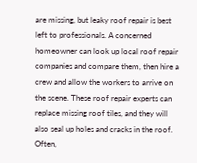are missing, but leaky roof repair is best left to professionals. A concerned homeowner can look up local roof repair companies and compare them, then hire a crew and allow the workers to arrive on the scene. These roof repair experts can replace missing roof tiles, and they will also seal up holes and cracks in the roof. Often,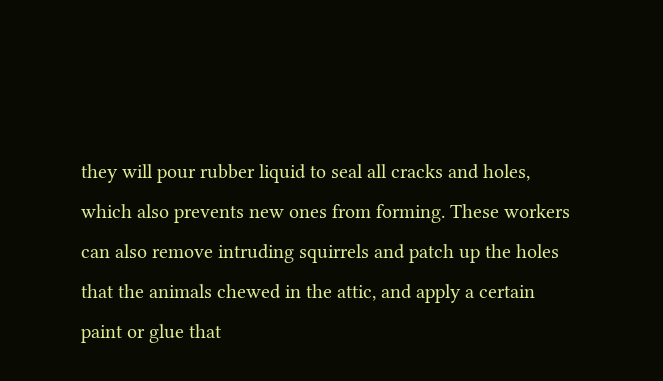they will pour rubber liquid to seal all cracks and holes, which also prevents new ones from forming. These workers can also remove intruding squirrels and patch up the holes that the animals chewed in the attic, and apply a certain paint or glue that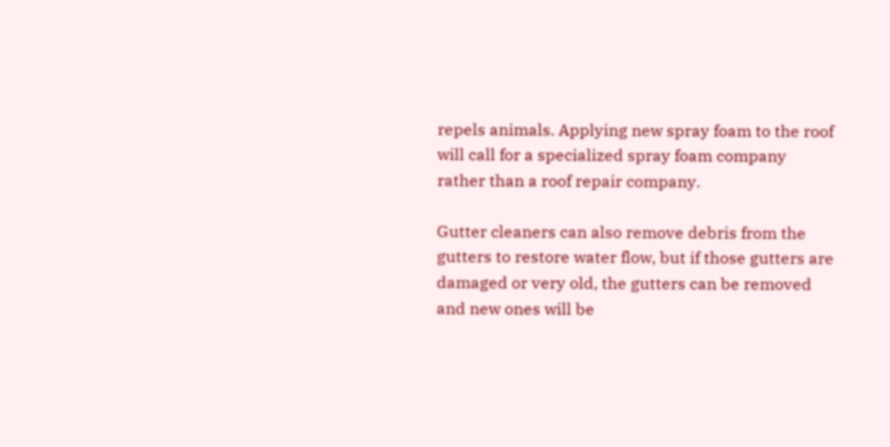repels animals. Applying new spray foam to the roof will call for a specialized spray foam company rather than a roof repair company.

Gutter cleaners can also remove debris from the gutters to restore water flow, but if those gutters are damaged or very old, the gutters can be removed and new ones will be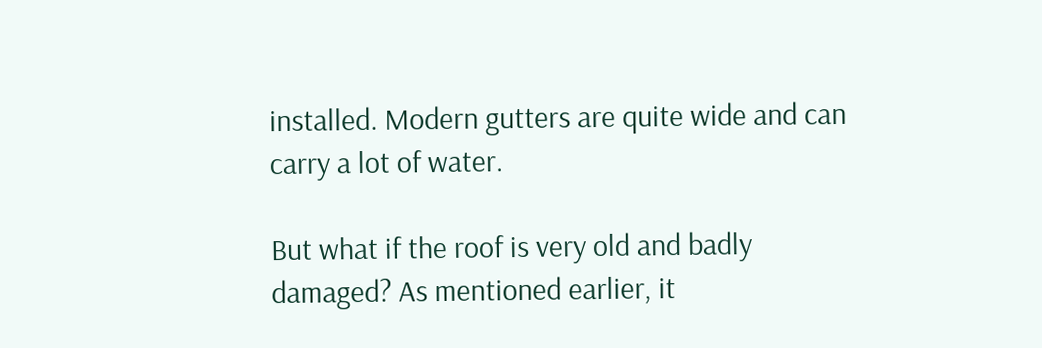installed. Modern gutters are quite wide and can carry a lot of water.

But what if the roof is very old and badly damaged? As mentioned earlier, it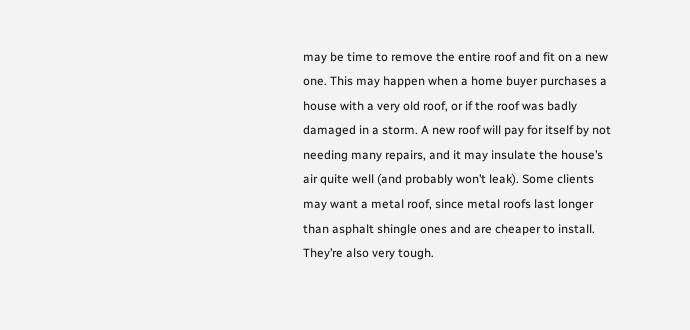may be time to remove the entire roof and fit on a new one. This may happen when a home buyer purchases a house with a very old roof, or if the roof was badly damaged in a storm. A new roof will pay for itself by not needing many repairs, and it may insulate the house’s air quite well (and probably won’t leak). Some clients may want a metal roof, since metal roofs last longer than asphalt shingle ones and are cheaper to install. They’re also very tough.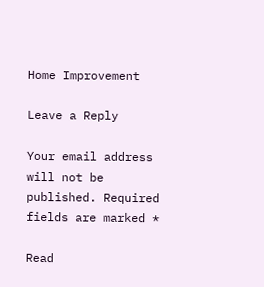Home Improvement

Leave a Reply

Your email address will not be published. Required fields are marked *

Read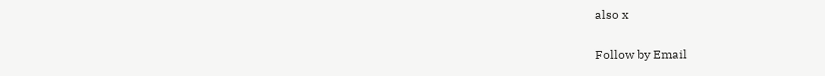also x

Follow by Email